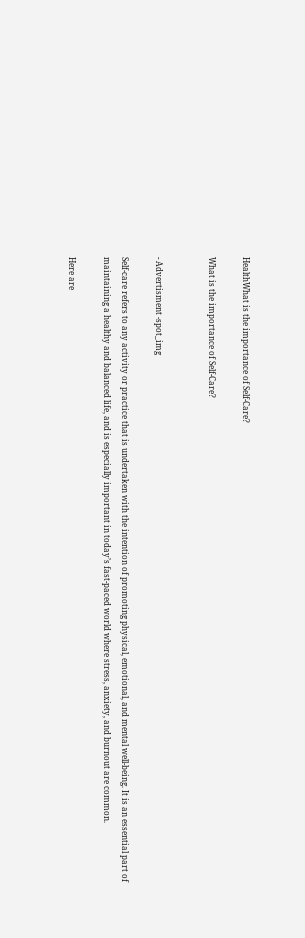HealthWhat is the importance of Self-Care?

What is the importance of Self-Care?


- Advertisment -spot_img

Self-care refers to any activity or practice that is undertaken with the intention of promoting physical, emotional, and mental well-being. It is an essential part of maintaining a healthy and balanced life, and is especially important in today’s fast-paced world where stress, anxiety, and burnout are common.

Here are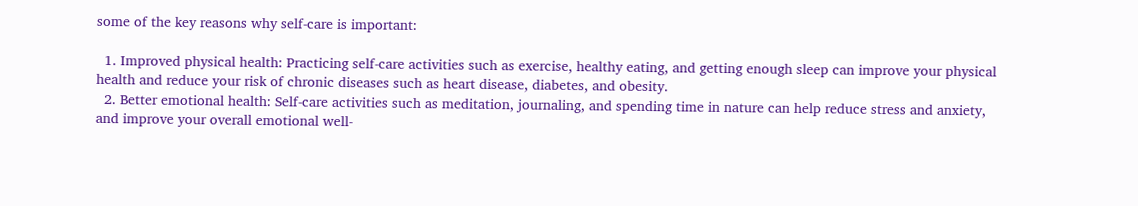some of the key reasons why self-care is important:

  1. Improved physical health: Practicing self-care activities such as exercise, healthy eating, and getting enough sleep can improve your physical health and reduce your risk of chronic diseases such as heart disease, diabetes, and obesity.
  2. Better emotional health: Self-care activities such as meditation, journaling, and spending time in nature can help reduce stress and anxiety, and improve your overall emotional well-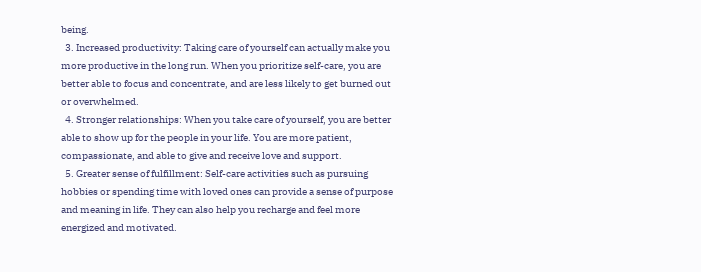being.
  3. Increased productivity: Taking care of yourself can actually make you more productive in the long run. When you prioritize self-care, you are better able to focus and concentrate, and are less likely to get burned out or overwhelmed.
  4. Stronger relationships: When you take care of yourself, you are better able to show up for the people in your life. You are more patient, compassionate, and able to give and receive love and support.
  5. Greater sense of fulfillment: Self-care activities such as pursuing hobbies or spending time with loved ones can provide a sense of purpose and meaning in life. They can also help you recharge and feel more energized and motivated.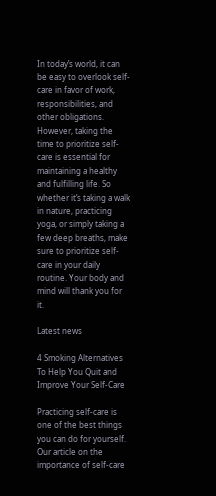In today’s world, it can be easy to overlook self-care in favor of work, responsibilities, and other obligations. However, taking the time to prioritize self-care is essential for maintaining a healthy and fulfilling life. So whether it’s taking a walk in nature, practicing yoga, or simply taking a few deep breaths, make sure to prioritize self-care in your daily routine. Your body and mind will thank you for it.

Latest news

4 Smoking Alternatives To Help You Quit and Improve Your Self-Care

Practicing self-care is one of the best things you can do for yourself. Our article on the importance of self-care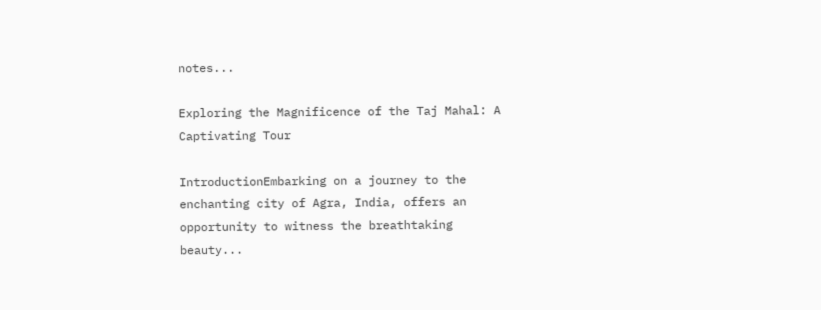notes...

Exploring the Magnificence of the Taj Mahal: A Captivating Tour

IntroductionEmbarking on a journey to the enchanting city of Agra, India, offers an opportunity to witness the breathtaking beauty...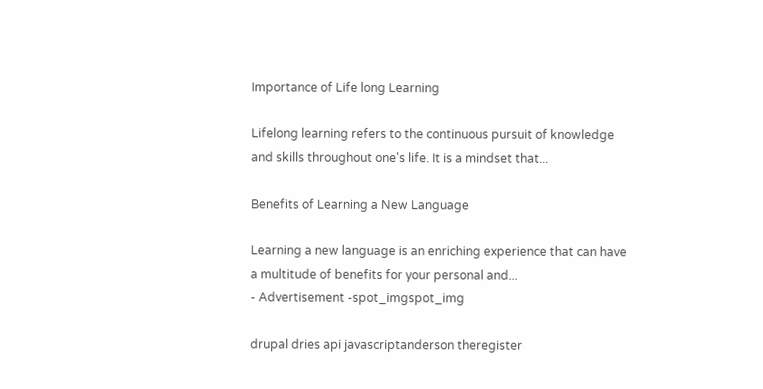Importance of Life long Learning

Lifelong learning refers to the continuous pursuit of knowledge and skills throughout one's life. It is a mindset that...

Benefits of Learning a New Language

Learning a new language is an enriching experience that can have a multitude of benefits for your personal and...
- Advertisement -spot_imgspot_img

drupal dries api javascriptanderson theregister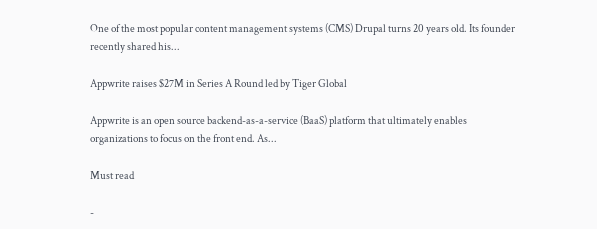One of the most popular content management systems (CMS) Drupal turns 20 years old. Its founder recently shared his...

Appwrite raises $27M in Series A Round led by Tiger Global

Appwrite is an open source backend-as-a-service (BaaS) platform that ultimately enables organizations to focus on the front end. As...

Must read

-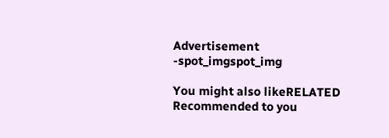Advertisement -spot_imgspot_img

You might also likeRELATED
Recommended to you